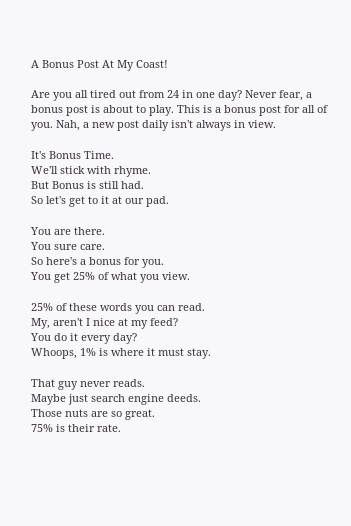A Bonus Post At My Coast!

Are you all tired out from 24 in one day? Never fear, a bonus post is about to play. This is a bonus post for all of you. Nah, a new post daily isn't always in view.

It's Bonus Time.
We'll stick with rhyme.
But Bonus is still had.
So let's get to it at our pad.

You are there.
You sure care.
So here's a bonus for you.
You get 25% of what you view.

25% of these words you can read.
My, aren't I nice at my feed?
You do it every day?
Whoops, 1% is where it must stay.

That guy never reads.
Maybe just search engine deeds.
Those nuts are so great.
75% is their rate.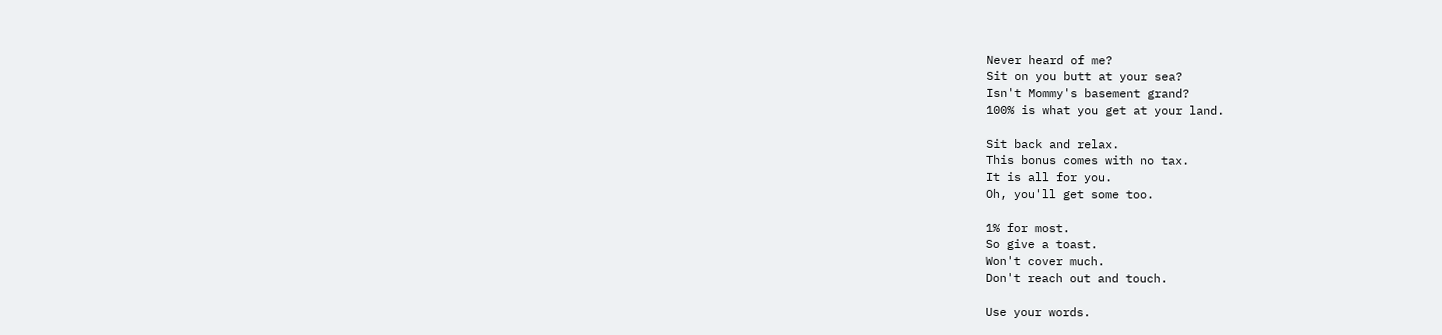Never heard of me?
Sit on you butt at your sea?
Isn't Mommy's basement grand?
100% is what you get at your land.

Sit back and relax.
This bonus comes with no tax.
It is all for you.
Oh, you'll get some too.

1% for most.
So give a toast.
Won't cover much.
Don't reach out and touch.

Use your words.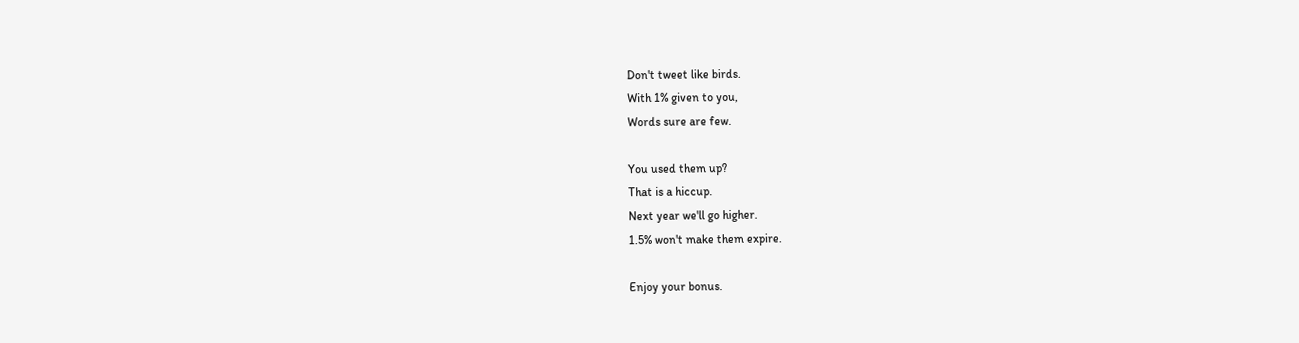Don't tweet like birds.
With 1% given to you,
Words sure are few.

You used them up?
That is a hiccup.
Next year we'll go higher.
1.5% won't make them expire.

Enjoy your bonus.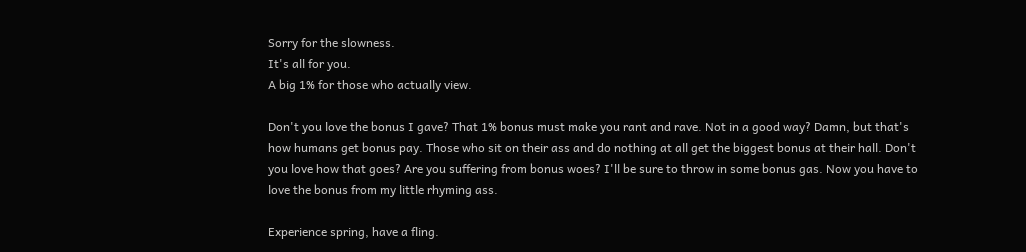Sorry for the slowness.
It's all for you.
A big 1% for those who actually view.

Don't you love the bonus I gave? That 1% bonus must make you rant and rave. Not in a good way? Damn, but that's how humans get bonus pay. Those who sit on their ass and do nothing at all get the biggest bonus at their hall. Don't you love how that goes? Are you suffering from bonus woes? I'll be sure to throw in some bonus gas. Now you have to love the bonus from my little rhyming ass.

Experience spring, have a fling.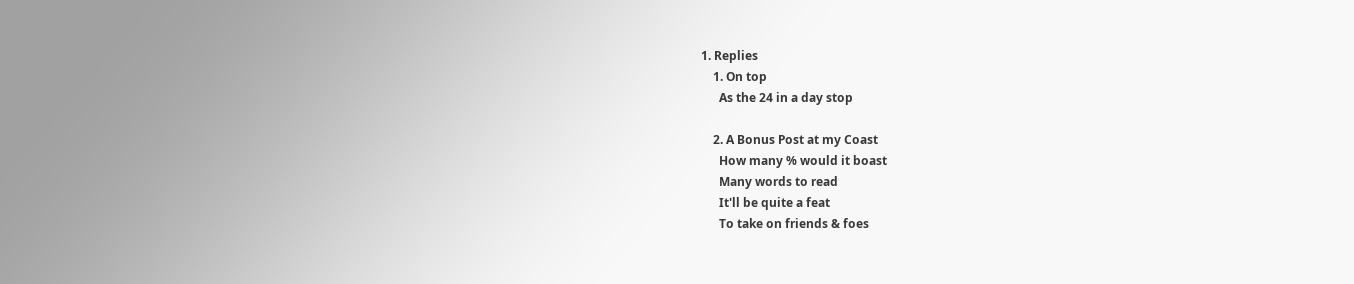1. Replies
    1. On top
      As the 24 in a day stop

    2. A Bonus Post at my Coast
      How many % would it boast
      Many words to read
      It'll be quite a feat
      To take on friends & foes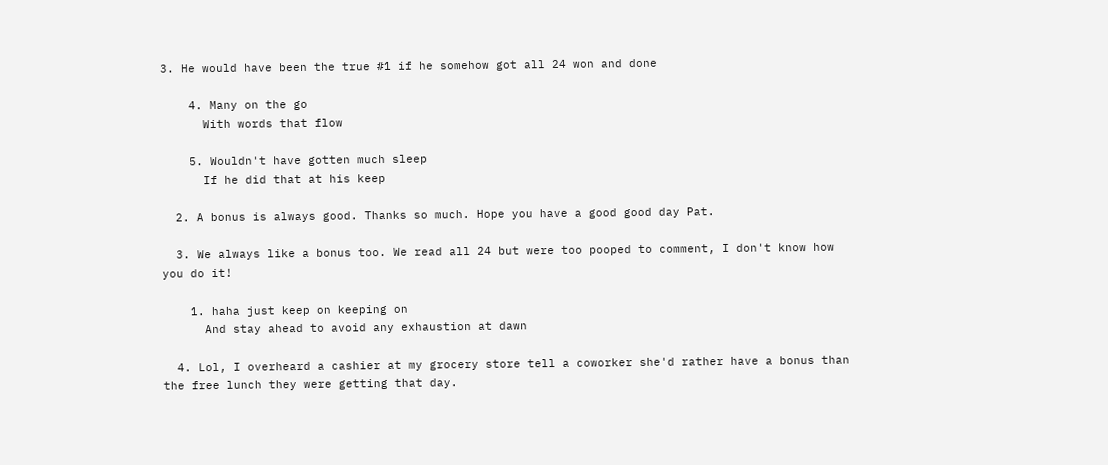3. He would have been the true #1 if he somehow got all 24 won and done

    4. Many on the go
      With words that flow

    5. Wouldn't have gotten much sleep
      If he did that at his keep

  2. A bonus is always good. Thanks so much. Hope you have a good good day Pat.

  3. We always like a bonus too. We read all 24 but were too pooped to comment, I don't know how you do it!

    1. haha just keep on keeping on
      And stay ahead to avoid any exhaustion at dawn

  4. Lol, I overheard a cashier at my grocery store tell a coworker she'd rather have a bonus than the free lunch they were getting that day.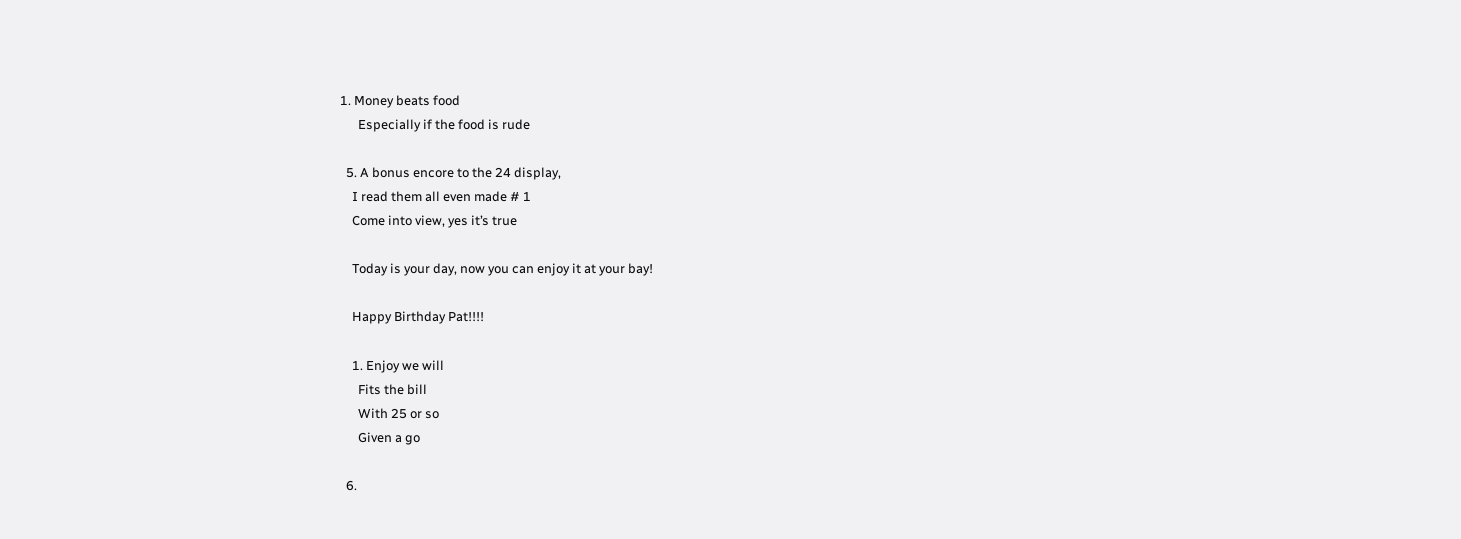1. Money beats food
      Especially if the food is rude

  5. A bonus encore to the 24 display,
    I read them all even made # 1
    Come into view, yes it’s true

    Today is your day, now you can enjoy it at your bay!

    Happy Birthday Pat!!!!

    1. Enjoy we will
      Fits the bill
      With 25 or so
      Given a go

  6.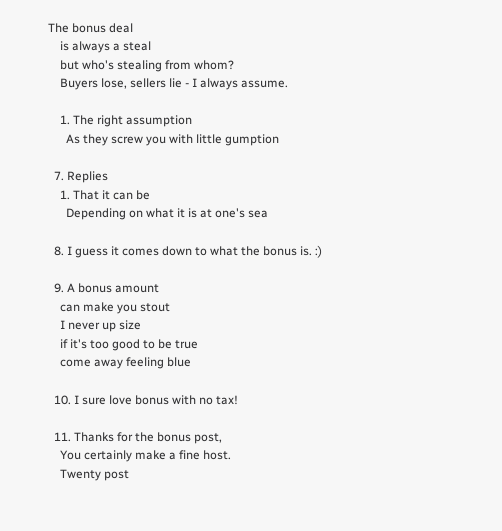The bonus deal
    is always a steal
    but who's stealing from whom?
    Buyers lose, sellers lie - I always assume.

    1. The right assumption
      As they screw you with little gumption

  7. Replies
    1. That it can be
      Depending on what it is at one's sea

  8. I guess it comes down to what the bonus is. :)

  9. A bonus amount
    can make you stout
    I never up size
    if it's too good to be true
    come away feeling blue

  10. I sure love bonus with no tax!

  11. Thanks for the bonus post,
    You certainly make a fine host.
    Twenty post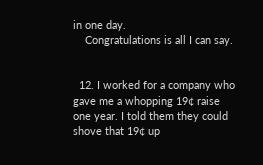in one day.
    Congratulations is all I can say.


  12. I worked for a company who gave me a whopping 19¢ raise one year. I told them they could shove that 19¢ up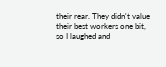their rear. They didn't value their best workers one bit, so I laughed and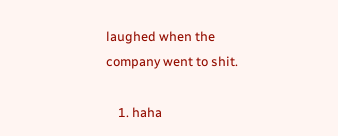laughed when the company went to shit.

    1. haha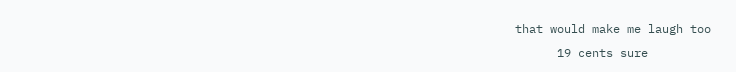that would make me laugh too
      19 cents sure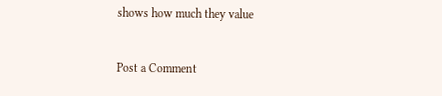shows how much they value


Post a Comment